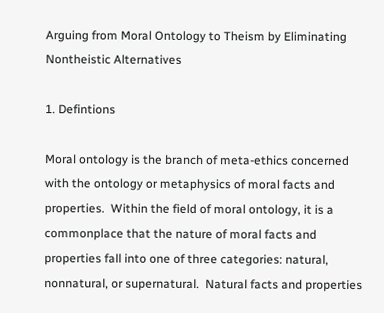Arguing from Moral Ontology to Theism by Eliminating Nontheistic Alternatives

1. Defintions

Moral ontology is the branch of meta-ethics concerned with the ontology or metaphysics of moral facts and properties.  Within the field of moral ontology, it is a commonplace that the nature of moral facts and properties fall into one of three categories: natural, nonnatural, or supernatural.  Natural facts and properties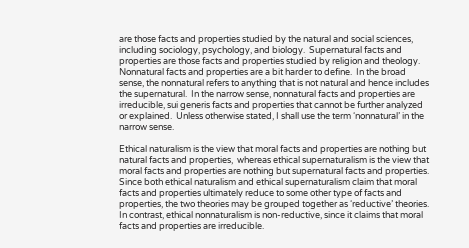are those facts and properties studied by the natural and social sciences, including sociology, psychology, and biology.  Supernatural facts and properties are those facts and properties studied by religion and theology.  Nonnatural facts and properties are a bit harder to define.  In the broad sense, the nonnatural refers to anything that is not natural and hence includes the supernatural.  In the narrow sense, nonnatural facts and properties are irreducible, sui generis facts and properties that cannot be further analyzed or explained.  Unless otherwise stated, I shall use the term ‘nonnatural’ in the narrow sense.

Ethical naturalism is the view that moral facts and properties are nothing but natural facts and properties,  whereas ethical supernaturalism is the view that moral facts and properties are nothing but supernatural facts and properties.  Since both ethical naturalism and ethical supernaturalism claim that moral facts and properties ultimately reduce to some other type of facts and properties, the two theories may be grouped together as ‘reductive’ theories.  In contrast, ethical nonnaturalism is non-reductive, since it claims that moral facts and properties are irreducible.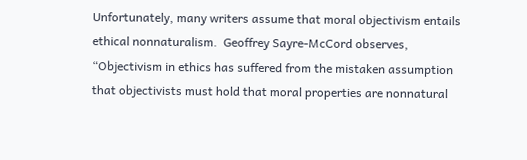Unfortunately, many writers assume that moral objectivism entails ethical nonnaturalism.  Geoffrey Sayre-McCord observes, “Objectivism in ethics has suffered from the mistaken assumption that objectivists must hold that moral properties are nonnatural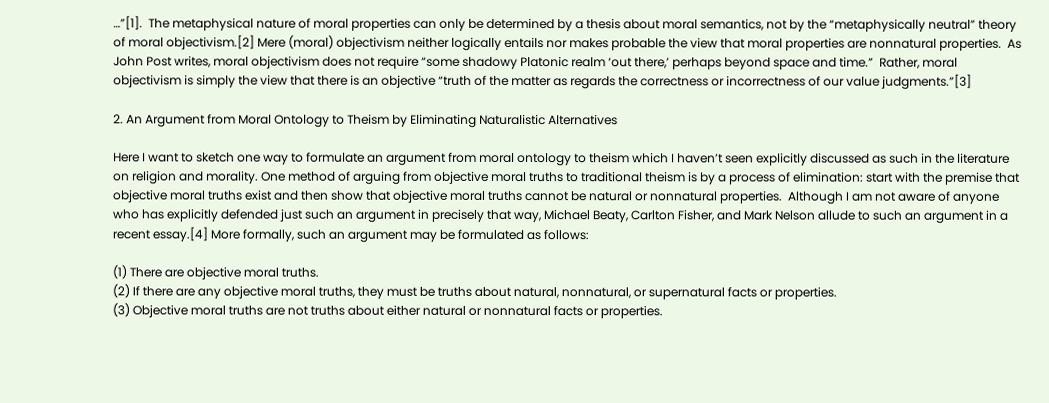…”[1].  The metaphysical nature of moral properties can only be determined by a thesis about moral semantics, not by the “metaphysically neutral” theory of moral objectivism.[2] Mere (moral) objectivism neither logically entails nor makes probable the view that moral properties are nonnatural properties.  As John Post writes, moral objectivism does not require “some shadowy Platonic realm ‘out there,’ perhaps beyond space and time.”  Rather, moral objectivism is simply the view that there is an objective “truth of the matter as regards the correctness or incorrectness of our value judgments.”[3]

2. An Argument from Moral Ontology to Theism by Eliminating Naturalistic Alternatives

Here I want to sketch one way to formulate an argument from moral ontology to theism which I haven’t seen explicitly discussed as such in the literature on religion and morality. One method of arguing from objective moral truths to traditional theism is by a process of elimination: start with the premise that objective moral truths exist and then show that objective moral truths cannot be natural or nonnatural properties.  Although I am not aware of anyone who has explicitly defended just such an argument in precisely that way, Michael Beaty, Carlton Fisher, and Mark Nelson allude to such an argument in a recent essay.[4] More formally, such an argument may be formulated as follows:

(1) There are objective moral truths.
(2) If there are any objective moral truths, they must be truths about natural, nonnatural, or supernatural facts or properties.
(3) Objective moral truths are not truths about either natural or nonnatural facts or properties.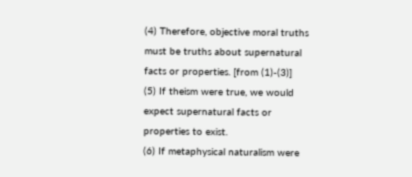(4) Therefore, objective moral truths must be truths about supernatural facts or properties. [from (1)-(3)]
(5) If theism were true, we would expect supernatural facts or properties to exist.
(6) If metaphysical naturalism were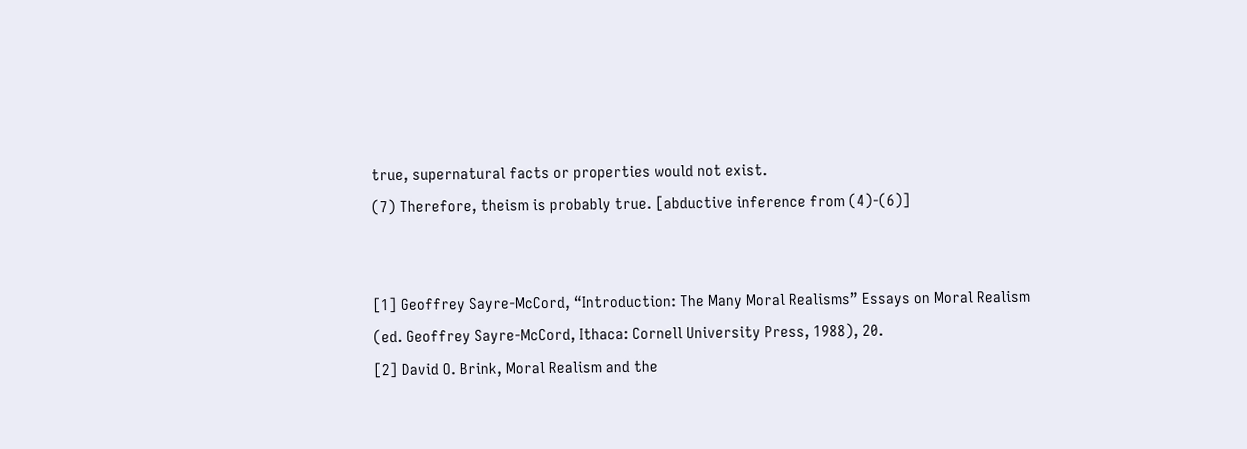true, supernatural facts or properties would not exist.
(7) Therefore, theism is probably true. [abductive inference from (4)-(6)]


[1] Geoffrey Sayre-McCord, “Introduction: The Many Moral Realisms” Essays on Moral Realism (ed. Geoffrey Sayre-McCord, Ithaca: Cornell University Press, 1988), 20.
[2] David O. Brink, Moral Realism and the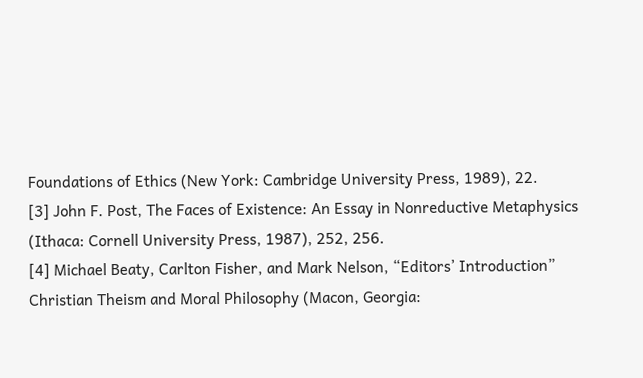Foundations of Ethics (New York: Cambridge University Press, 1989), 22.
[3] John F. Post, The Faces of Existence: An Essay in Nonreductive Metaphysics (Ithaca: Cornell University Press, 1987), 252, 256.
[4] Michael Beaty, Carlton Fisher, and Mark Nelson, “Editors’ Introduction” Christian Theism and Moral Philosophy (Macon, Georgia: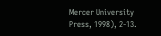Mercer University Press, 1998), 2-13.